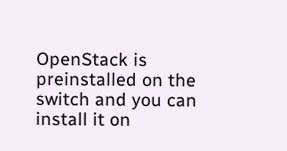OpenStack is preinstalled on the switch and you can install it on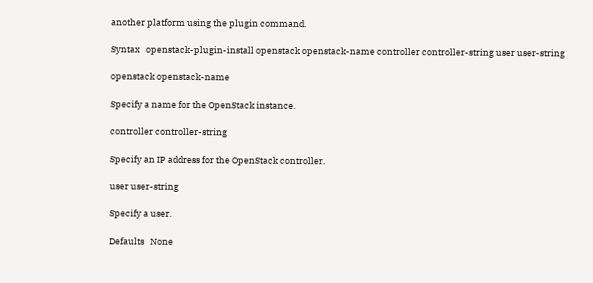another platform using the plugin command.

Syntax   openstack-plugin-install openstack openstack-name controller controller-string user user-string

openstack openstack-name

Specify a name for the OpenStack instance.

controller controller-string

Specify an IP address for the OpenStack controller.

user user-string

Specify a user.

Defaults   None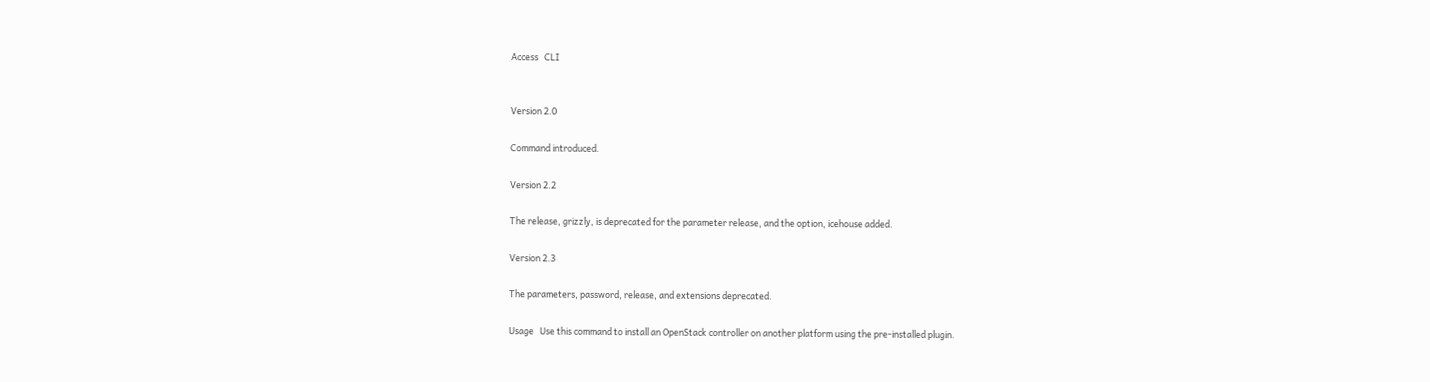Access   CLI


Version 2.0

Command introduced.

Version 2.2

The release, grizzly, is deprecated for the parameter release, and the option, icehouse added.

Version 2.3

The parameters, password, release, and extensions deprecated.

Usage   Use this command to install an OpenStack controller on another platform using the pre-installed plugin.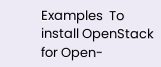Examples  To install OpenStack for Open-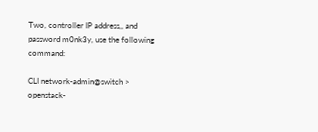Two, controller IP address,, and password m0nk3y, use the following command:

CLI network-admin@switch > openstack-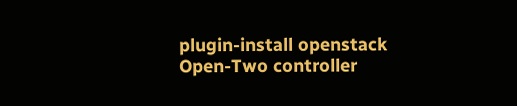plugin-install openstack Open-Two controller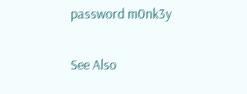password m0nk3y

See Also